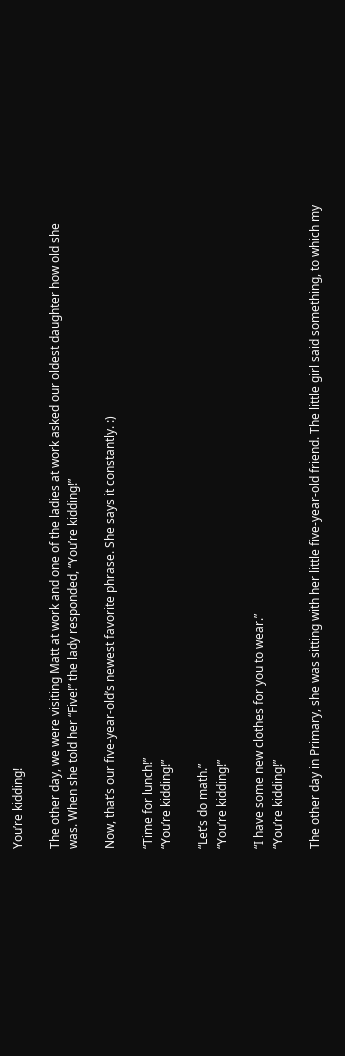You’re kidding!

The other day, we were visiting Matt at work and one of the ladies at work asked our oldest daughter how old she was. When she told her “Five!” the lady responded, “You’re kidding!”

Now, that’s our five-year-old’s newest favorite phrase. She says it constantly. :)

“Time for lunch!”
“You’re kidding!”

“Let’s do math.”
“You’re kidding!”

“I have some new clothes for you to wear.”
“You’re kidding!”

The other day in Primary, she was sitting with her little five-year-old friend. The little girl said something, to which my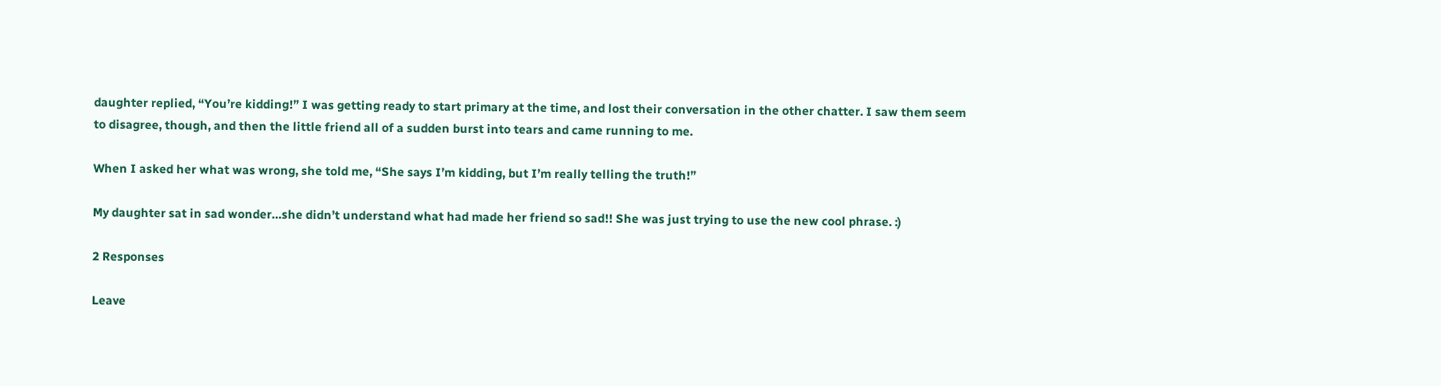daughter replied, “You’re kidding!” I was getting ready to start primary at the time, and lost their conversation in the other chatter. I saw them seem to disagree, though, and then the little friend all of a sudden burst into tears and came running to me.

When I asked her what was wrong, she told me, “She says I’m kidding, but I’m really telling the truth!”

My daughter sat in sad wonder…she didn’t understand what had made her friend so sad!! She was just trying to use the new cool phrase. :)

2 Responses

Leave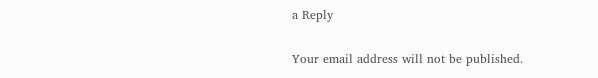a Reply

Your email address will not be published.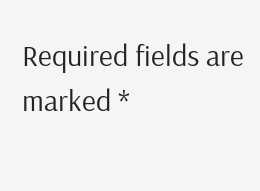Required fields are marked *